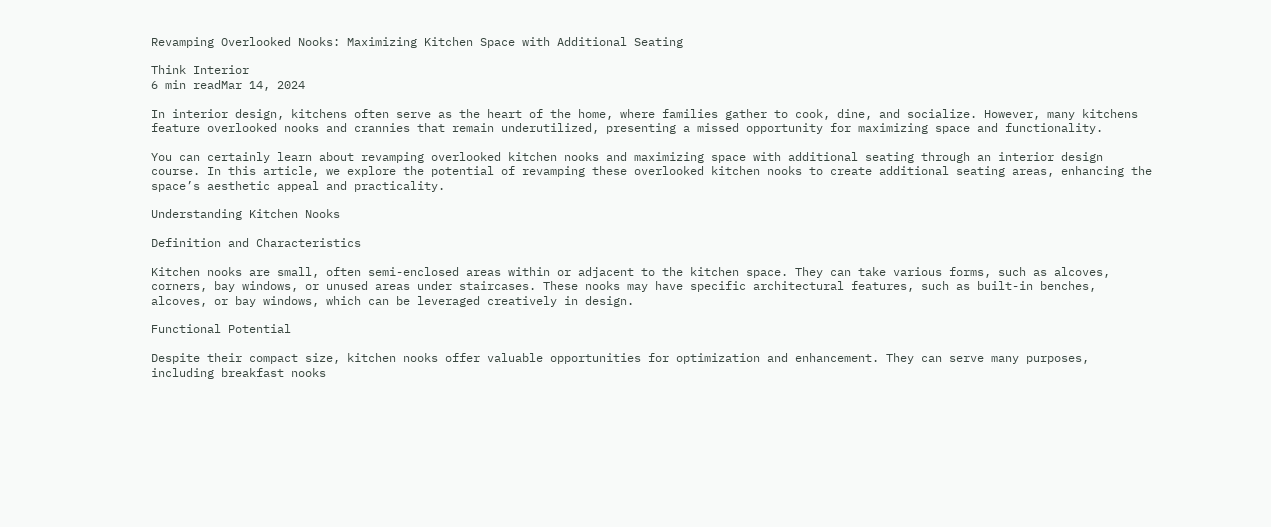Revamping Overlooked Nooks: Maximizing Kitchen Space with Additional Seating

Think Interior
6 min readMar 14, 2024

In interior design, kitchens often serve as the heart of the home, where families gather to cook, dine, and socialize. However, many kitchens feature overlooked nooks and crannies that remain underutilized, presenting a missed opportunity for maximizing space and functionality.

You can certainly learn about revamping overlooked kitchen nooks and maximizing space with additional seating through an interior design course. In this article, we explore the potential of revamping these overlooked kitchen nooks to create additional seating areas, enhancing the space’s aesthetic appeal and practicality.

Understanding Kitchen Nooks

Definition and Characteristics

Kitchen nooks are small, often semi-enclosed areas within or adjacent to the kitchen space. They can take various forms, such as alcoves, corners, bay windows, or unused areas under staircases. These nooks may have specific architectural features, such as built-in benches, alcoves, or bay windows, which can be leveraged creatively in design.

Functional Potential

Despite their compact size, kitchen nooks offer valuable opportunities for optimization and enhancement. They can serve many purposes, including breakfast nooks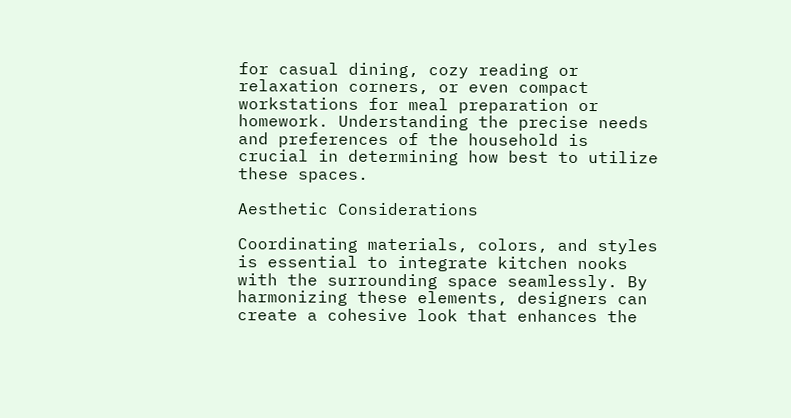for casual dining, cozy reading or relaxation corners, or even compact workstations for meal preparation or homework. Understanding the precise needs and preferences of the household is crucial in determining how best to utilize these spaces.

Aesthetic Considerations

Coordinating materials, colors, and styles is essential to integrate kitchen nooks with the surrounding space seamlessly. By harmonizing these elements, designers can create a cohesive look that enhances the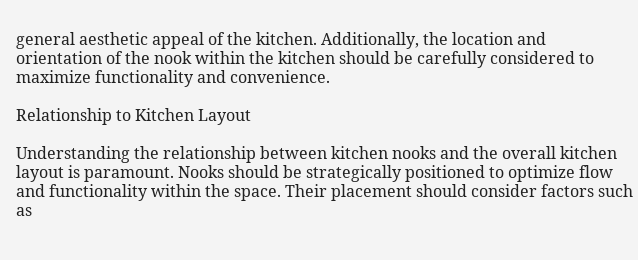general aesthetic appeal of the kitchen. Additionally, the location and orientation of the nook within the kitchen should be carefully considered to maximize functionality and convenience.

Relationship to Kitchen Layout

Understanding the relationship between kitchen nooks and the overall kitchen layout is paramount. Nooks should be strategically positioned to optimize flow and functionality within the space. Their placement should consider factors such as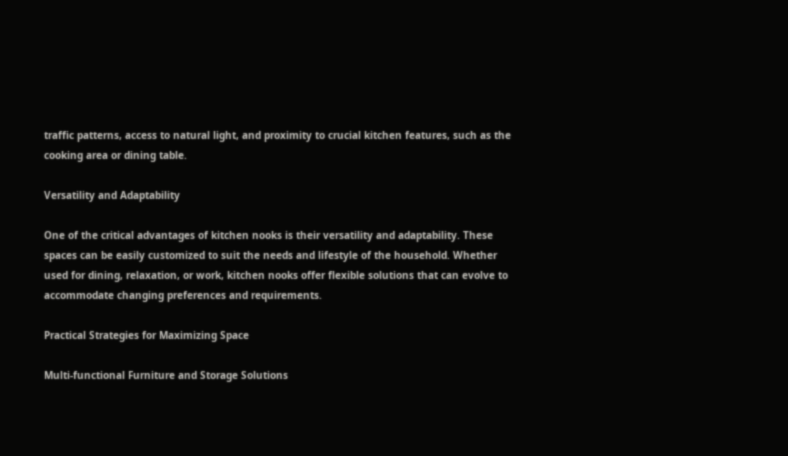traffic patterns, access to natural light, and proximity to crucial kitchen features, such as the cooking area or dining table.

Versatility and Adaptability

One of the critical advantages of kitchen nooks is their versatility and adaptability. These spaces can be easily customized to suit the needs and lifestyle of the household. Whether used for dining, relaxation, or work, kitchen nooks offer flexible solutions that can evolve to accommodate changing preferences and requirements.

Practical Strategies for Maximizing Space

Multi-functional Furniture and Storage Solutions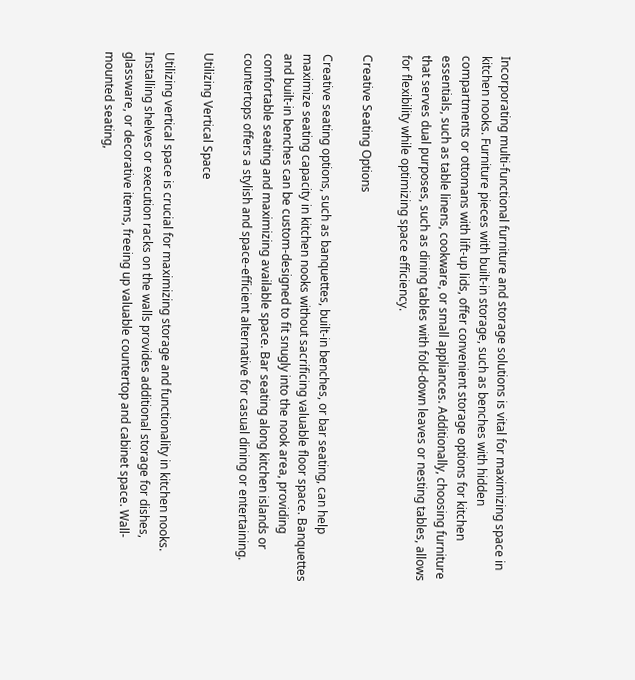Incorporating multi-functional furniture and storage solutions is vital for maximizing space in kitchen nooks. Furniture pieces with built-in storage, such as benches with hidden compartments or ottomans with lift-up lids, offer convenient storage options for kitchen essentials, such as table linens, cookware, or small appliances. Additionally, choosing furniture that serves dual purposes, such as dining tables with fold-down leaves or nesting tables, allows for flexibility while optimizing space efficiency.

Creative Seating Options

Creative seating options, such as banquettes, built-in benches, or bar seating, can help maximize seating capacity in kitchen nooks without sacrificing valuable floor space. Banquettes and built-in benches can be custom-designed to fit snugly into the nook area, providing comfortable seating and maximizing available space. Bar seating along kitchen islands or countertops offers a stylish and space-efficient alternative for casual dining or entertaining.

Utilizing Vertical Space

Utilizing vertical space is crucial for maximizing storage and functionality in kitchen nooks. Installing shelves or execution racks on the walls provides additional storage for dishes, glassware, or decorative items, freeing up valuable countertop and cabinet space. Wall-mounted seating,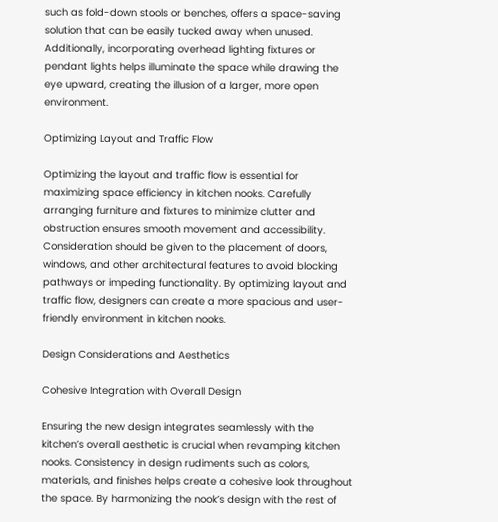such as fold-down stools or benches, offers a space-saving solution that can be easily tucked away when unused. Additionally, incorporating overhead lighting fixtures or pendant lights helps illuminate the space while drawing the eye upward, creating the illusion of a larger, more open environment.

Optimizing Layout and Traffic Flow

Optimizing the layout and traffic flow is essential for maximizing space efficiency in kitchen nooks. Carefully arranging furniture and fixtures to minimize clutter and obstruction ensures smooth movement and accessibility. Consideration should be given to the placement of doors, windows, and other architectural features to avoid blocking pathways or impeding functionality. By optimizing layout and traffic flow, designers can create a more spacious and user-friendly environment in kitchen nooks.

Design Considerations and Aesthetics

Cohesive Integration with Overall Design

Ensuring the new design integrates seamlessly with the kitchen’s overall aesthetic is crucial when revamping kitchen nooks. Consistency in design rudiments such as colors, materials, and finishes helps create a cohesive look throughout the space. By harmonizing the nook’s design with the rest of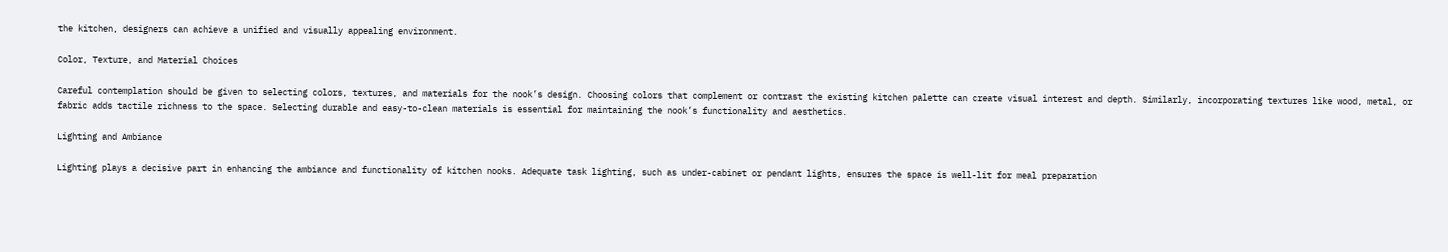the kitchen, designers can achieve a unified and visually appealing environment.

Color, Texture, and Material Choices

Careful contemplation should be given to selecting colors, textures, and materials for the nook’s design. Choosing colors that complement or contrast the existing kitchen palette can create visual interest and depth. Similarly, incorporating textures like wood, metal, or fabric adds tactile richness to the space. Selecting durable and easy-to-clean materials is essential for maintaining the nook’s functionality and aesthetics.

Lighting and Ambiance

Lighting plays a decisive part in enhancing the ambiance and functionality of kitchen nooks. Adequate task lighting, such as under-cabinet or pendant lights, ensures the space is well-lit for meal preparation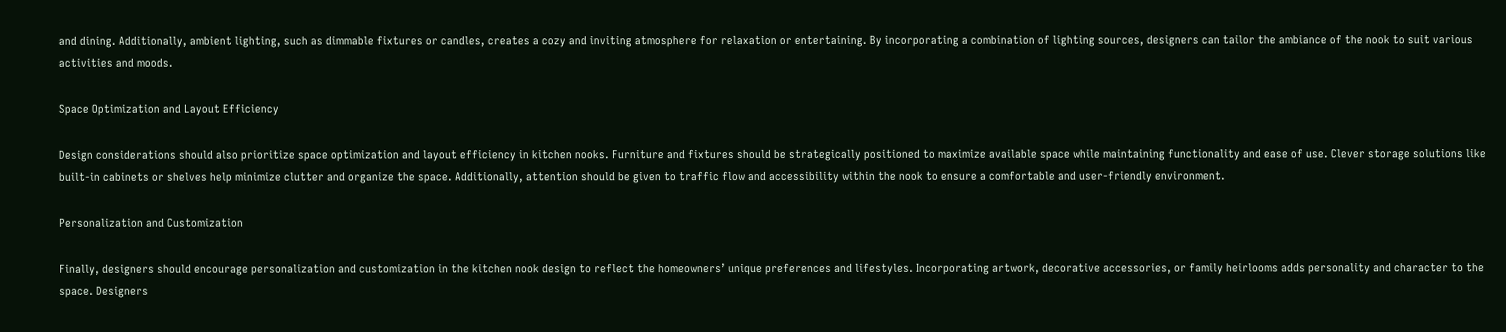and dining. Additionally, ambient lighting, such as dimmable fixtures or candles, creates a cozy and inviting atmosphere for relaxation or entertaining. By incorporating a combination of lighting sources, designers can tailor the ambiance of the nook to suit various activities and moods.

Space Optimization and Layout Efficiency

Design considerations should also prioritize space optimization and layout efficiency in kitchen nooks. Furniture and fixtures should be strategically positioned to maximize available space while maintaining functionality and ease of use. Clever storage solutions like built-in cabinets or shelves help minimize clutter and organize the space. Additionally, attention should be given to traffic flow and accessibility within the nook to ensure a comfortable and user-friendly environment.

Personalization and Customization

Finally, designers should encourage personalization and customization in the kitchen nook design to reflect the homeowners’ unique preferences and lifestyles. Incorporating artwork, decorative accessories, or family heirlooms adds personality and character to the space. Designers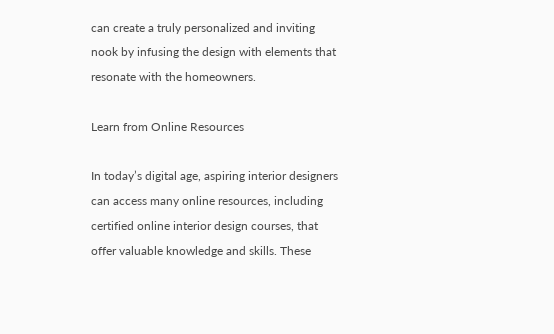can create a truly personalized and inviting nook by infusing the design with elements that resonate with the homeowners.

Learn from Online Resources

In today’s digital age, aspiring interior designers can access many online resources, including certified online interior design courses, that offer valuable knowledge and skills. These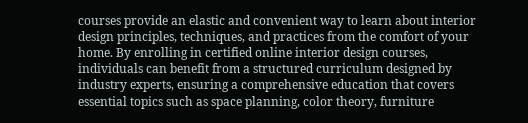courses provide an elastic and convenient way to learn about interior design principles, techniques, and practices from the comfort of your home. By enrolling in certified online interior design courses, individuals can benefit from a structured curriculum designed by industry experts, ensuring a comprehensive education that covers essential topics such as space planning, color theory, furniture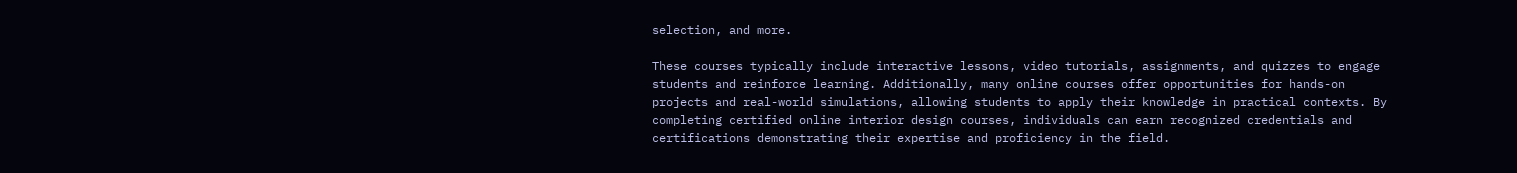selection, and more.

These courses typically include interactive lessons, video tutorials, assignments, and quizzes to engage students and reinforce learning. Additionally, many online courses offer opportunities for hands-on projects and real-world simulations, allowing students to apply their knowledge in practical contexts. By completing certified online interior design courses, individuals can earn recognized credentials and certifications demonstrating their expertise and proficiency in the field.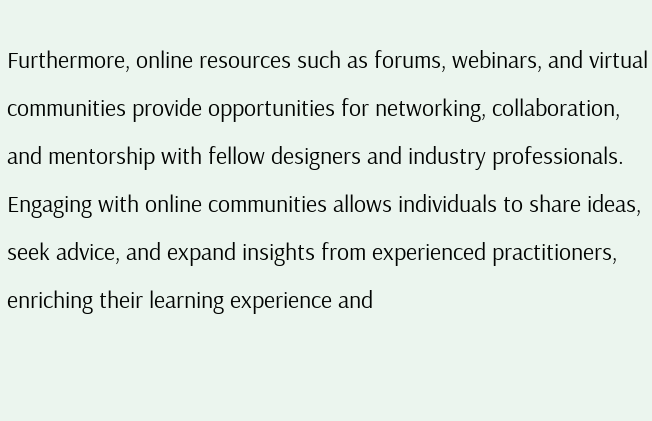Furthermore, online resources such as forums, webinars, and virtual communities provide opportunities for networking, collaboration, and mentorship with fellow designers and industry professionals. Engaging with online communities allows individuals to share ideas, seek advice, and expand insights from experienced practitioners, enriching their learning experience and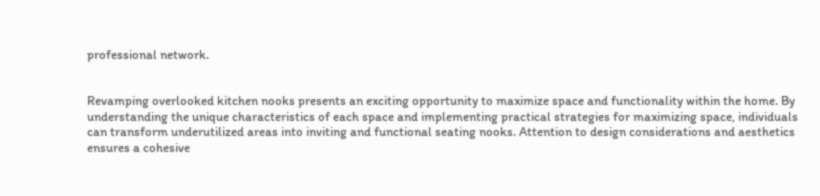professional network.


Revamping overlooked kitchen nooks presents an exciting opportunity to maximize space and functionality within the home. By understanding the unique characteristics of each space and implementing practical strategies for maximizing space, individuals can transform underutilized areas into inviting and functional seating nooks. Attention to design considerations and aesthetics ensures a cohesive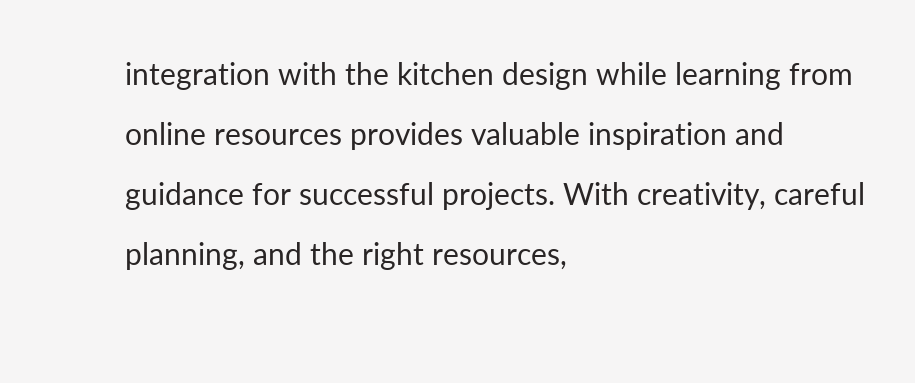integration with the kitchen design while learning from online resources provides valuable inspiration and guidance for successful projects. With creativity, careful planning, and the right resources,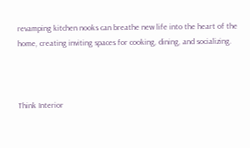revamping kitchen nooks can breathe new life into the heart of the home, creating inviting spaces for cooking, dining, and socializing.



Think Interior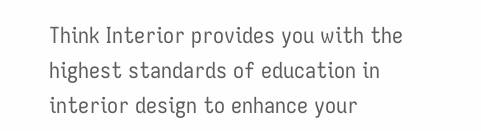Think Interior provides you with the highest standards of education in interior design to enhance your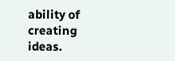ability of creating ideas.